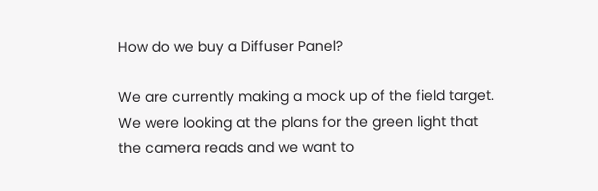How do we buy a Diffuser Panel?

We are currently making a mock up of the field target. We were looking at the plans for the green light that the camera reads and we want to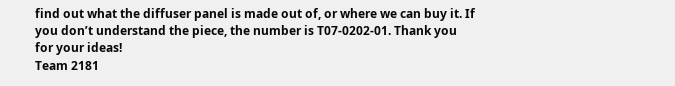find out what the diffuser panel is made out of, or where we can buy it. If you don’t understand the piece, the number is T07-0202-01. Thank you for your ideas!
Team 2181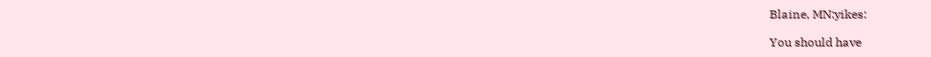Blaine, MN:yikes:

You should have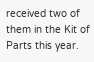received two of them in the Kit of Parts this year.